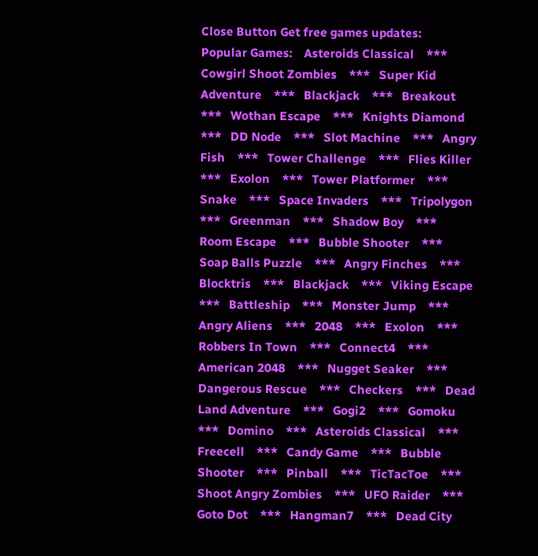Close Button Get free games updates:
Popular Games:    Asteroids Classical    ***   Cowgirl Shoot Zombies    ***   Super Kid Adventure    ***   Blackjack    ***   Breakout    ***   Wothan Escape    ***   Knights Diamond    ***   DD Node    ***   Slot Machine    ***   Angry Fish    ***   Tower Challenge    ***   Flies Killer    ***   Exolon    ***   Tower Platformer    ***   Snake    ***   Space Invaders    ***   Tripolygon    ***   Greenman    ***   Shadow Boy    ***   Room Escape    ***   Bubble Shooter    ***   Soap Balls Puzzle    ***   Angry Finches    ***   Blocktris    ***   Blackjack    ***   Viking Escape    ***   Battleship    ***   Monster Jump    ***   Angry Aliens    ***   2048    ***   Exolon    ***   Robbers In Town    ***   Connect4    ***   American 2048    ***   Nugget Seaker    ***   Dangerous Rescue    ***   Checkers    ***   Dead Land Adventure    ***   Gogi2    ***   Gomoku    ***   Domino    ***   Asteroids Classical    ***   Freecell    ***   Candy Game    ***   Bubble Shooter    ***   Pinball    ***   TicTacToe    ***   Shoot Angry Zombies    ***   UFO Raider    ***   Goto Dot    ***   Hangman7    ***   Dead City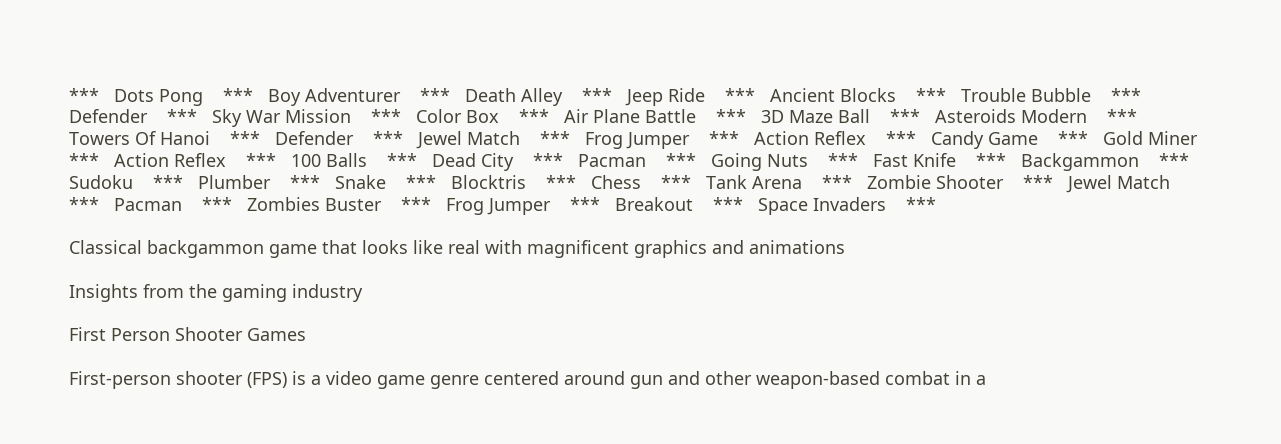***   Dots Pong    ***   Boy Adventurer    ***   Death Alley    ***   Jeep Ride    ***   Ancient Blocks    ***   Trouble Bubble    ***   Defender    ***   Sky War Mission    ***   Color Box    ***   Air Plane Battle    ***   3D Maze Ball    ***   Asteroids Modern    ***   Towers Of Hanoi    ***   Defender    ***   Jewel Match    ***   Frog Jumper    ***   Action Reflex    ***   Candy Game    ***   Gold Miner    ***   Action Reflex    ***   100 Balls    ***   Dead City    ***   Pacman    ***   Going Nuts    ***   Fast Knife    ***   Backgammon    ***   Sudoku    ***   Plumber    ***   Snake    ***   Blocktris    ***   Chess    ***   Tank Arena    ***   Zombie Shooter    ***   Jewel Match    ***   Pacman    ***   Zombies Buster    ***   Frog Jumper    ***   Breakout    ***   Space Invaders    ***

Classical backgammon game that looks like real with magnificent graphics and animations

Insights from the gaming industry

First Person Shooter Games

First-person shooter (FPS) is a video game genre centered around gun and other weapon-based combat in a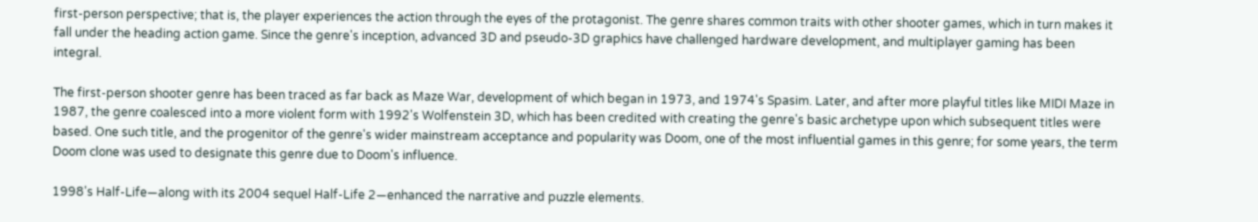first-person perspective; that is, the player experiences the action through the eyes of the protagonist. The genre shares common traits with other shooter games, which in turn makes it fall under the heading action game. Since the genre's inception, advanced 3D and pseudo-3D graphics have challenged hardware development, and multiplayer gaming has been integral.

The first-person shooter genre has been traced as far back as Maze War, development of which began in 1973, and 1974's Spasim. Later, and after more playful titles like MIDI Maze in 1987, the genre coalesced into a more violent form with 1992's Wolfenstein 3D, which has been credited with creating the genre's basic archetype upon which subsequent titles were based. One such title, and the progenitor of the genre's wider mainstream acceptance and popularity was Doom, one of the most influential games in this genre; for some years, the term Doom clone was used to designate this genre due to Doom's influence.

1998's Half-Life—along with its 2004 sequel Half-Life 2—enhanced the narrative and puzzle elements.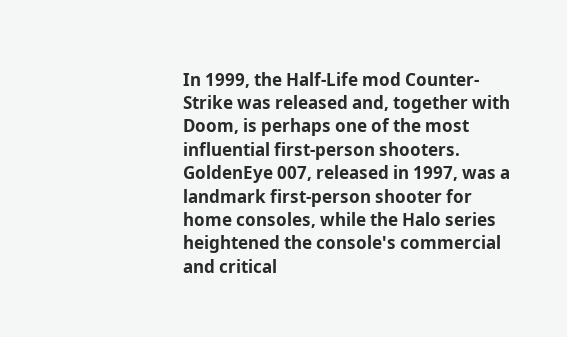In 1999, the Half-Life mod Counter-Strike was released and, together with Doom, is perhaps one of the most influential first-person shooters. GoldenEye 007, released in 1997, was a landmark first-person shooter for home consoles, while the Halo series heightened the console's commercial and critical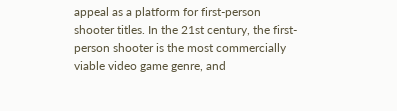appeal as a platform for first-person shooter titles. In the 21st century, the first-person shooter is the most commercially viable video game genre, and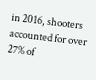in 2016, shooters accounted for over 27% of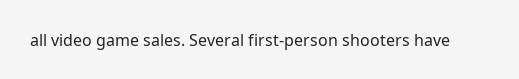all video game sales. Several first-person shooters have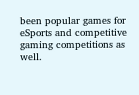been popular games for eSports and competitive gaming competitions as well.